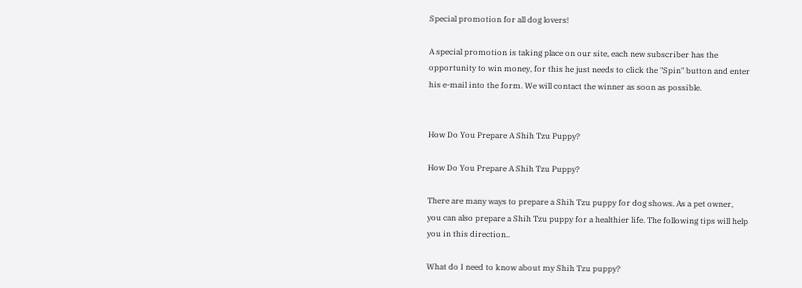Special promotion for all dog lovers!

A special promotion is taking place on our site, each new subscriber has the opportunity to win money, for this he just needs to click the "Spin" button and enter his e-mail into the form. We will contact the winner as soon as possible.


How Do You Prepare A Shih Tzu Puppy?

How Do You Prepare A Shih Tzu Puppy?

There are many ways to prepare a Shih Tzu puppy for dog shows. As a pet owner, you can also prepare a Shih Tzu puppy for a healthier life. The following tips will help you in this direction..

What do I need to know about my Shih Tzu puppy?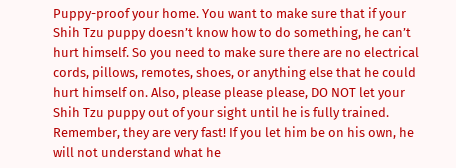Puppy-proof your home. You want to make sure that if your Shih Tzu puppy doesn’t know how to do something, he can’t hurt himself. So you need to make sure there are no electrical cords, pillows, remotes, shoes, or anything else that he could hurt himself on. Also, please please please, DO NOT let your Shih Tzu puppy out of your sight until he is fully trained. Remember, they are very fast! If you let him be on his own, he will not understand what he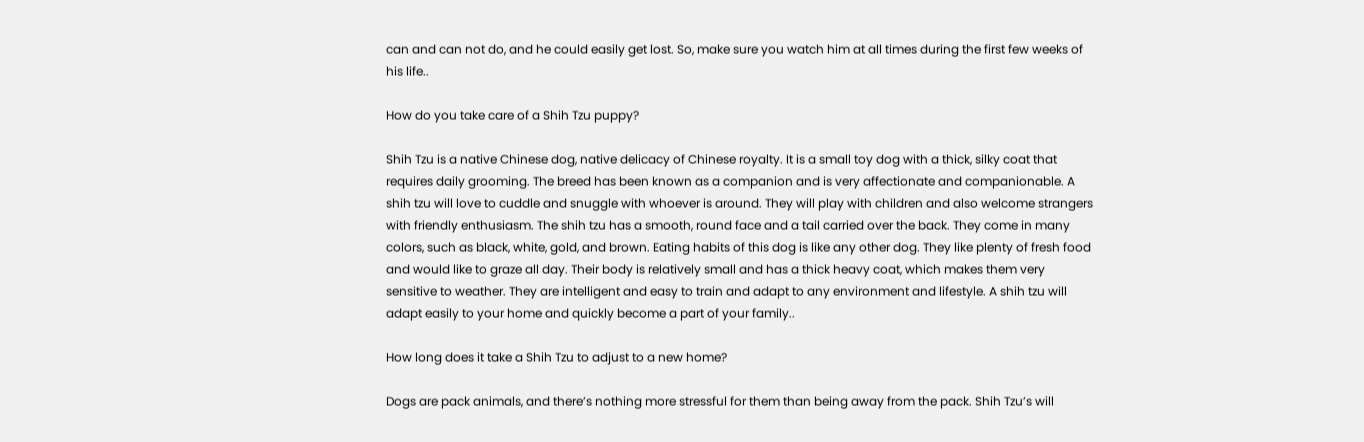can and can not do, and he could easily get lost. So, make sure you watch him at all times during the first few weeks of his life..

How do you take care of a Shih Tzu puppy?

Shih Tzu is a native Chinese dog, native delicacy of Chinese royalty. It is a small toy dog with a thick, silky coat that requires daily grooming. The breed has been known as a companion and is very affectionate and companionable. A shih tzu will love to cuddle and snuggle with whoever is around. They will play with children and also welcome strangers with friendly enthusiasm. The shih tzu has a smooth, round face and a tail carried over the back. They come in many colors, such as black, white, gold, and brown. Eating habits of this dog is like any other dog. They like plenty of fresh food and would like to graze all day. Their body is relatively small and has a thick heavy coat, which makes them very sensitive to weather. They are intelligent and easy to train and adapt to any environment and lifestyle. A shih tzu will adapt easily to your home and quickly become a part of your family..

How long does it take a Shih Tzu to adjust to a new home?

Dogs are pack animals, and there’s nothing more stressful for them than being away from the pack. Shih Tzu’s will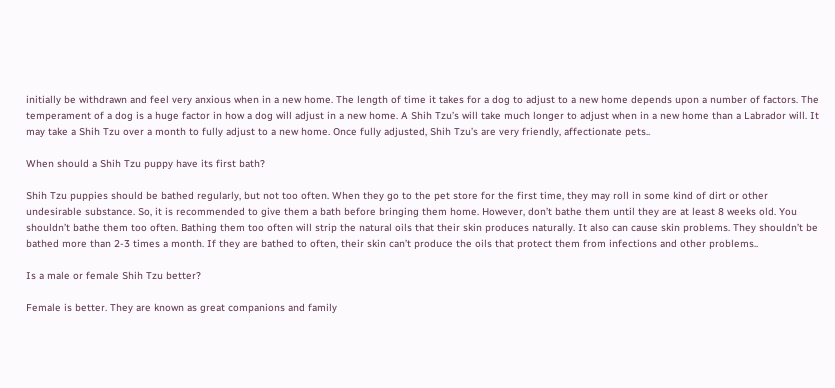initially be withdrawn and feel very anxious when in a new home. The length of time it takes for a dog to adjust to a new home depends upon a number of factors. The temperament of a dog is a huge factor in how a dog will adjust in a new home. A Shih Tzu’s will take much longer to adjust when in a new home than a Labrador will. It may take a Shih Tzu over a month to fully adjust to a new home. Once fully adjusted, Shih Tzu’s are very friendly, affectionate pets..

When should a Shih Tzu puppy have its first bath?

Shih Tzu puppies should be bathed regularly, but not too often. When they go to the pet store for the first time, they may roll in some kind of dirt or other undesirable substance. So, it is recommended to give them a bath before bringing them home. However, don’t bathe them until they are at least 8 weeks old. You shouldn’t bathe them too often. Bathing them too often will strip the natural oils that their skin produces naturally. It also can cause skin problems. They shouldn’t be bathed more than 2-3 times a month. If they are bathed to often, their skin can’t produce the oils that protect them from infections and other problems..

Is a male or female Shih Tzu better?

Female is better. They are known as great companions and family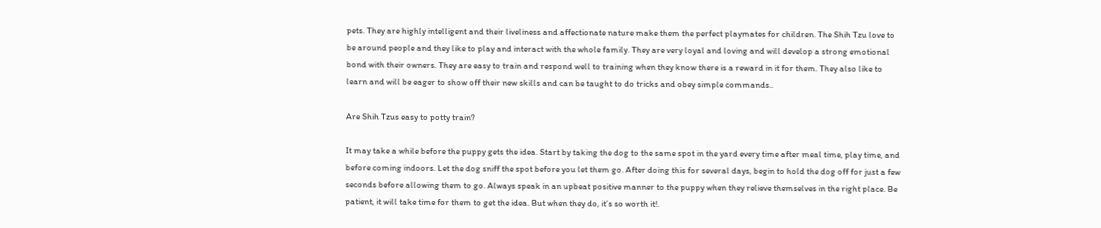pets. They are highly intelligent and their liveliness and affectionate nature make them the perfect playmates for children. The Shih Tzu love to be around people and they like to play and interact with the whole family. They are very loyal and loving and will develop a strong emotional bond with their owners. They are easy to train and respond well to training when they know there is a reward in it for them. They also like to learn and will be eager to show off their new skills and can be taught to do tricks and obey simple commands..

Are Shih Tzus easy to potty train?

It may take a while before the puppy gets the idea. Start by taking the dog to the same spot in the yard every time after meal time, play time, and before coming indoors. Let the dog sniff the spot before you let them go. After doing this for several days, begin to hold the dog off for just a few seconds before allowing them to go. Always speak in an upbeat positive manner to the puppy when they relieve themselves in the right place. Be patient, it will take time for them to get the idea. But when they do, it’s so worth it!.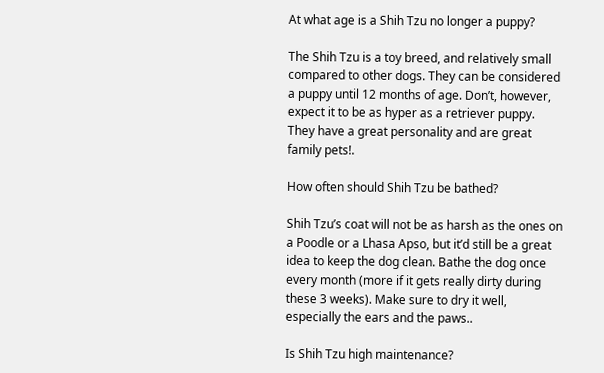At what age is a Shih Tzu no longer a puppy?

The Shih Tzu is a toy breed, and relatively small compared to other dogs. They can be considered a puppy until 12 months of age. Don’t, however, expect it to be as hyper as a retriever puppy. They have a great personality and are great family pets!.

How often should Shih Tzu be bathed?

Shih Tzu’s coat will not be as harsh as the ones on a Poodle or a Lhasa Apso, but it’d still be a great idea to keep the dog clean. Bathe the dog once every month (more if it gets really dirty during these 3 weeks). Make sure to dry it well, especially the ears and the paws..

Is Shih Tzu high maintenance?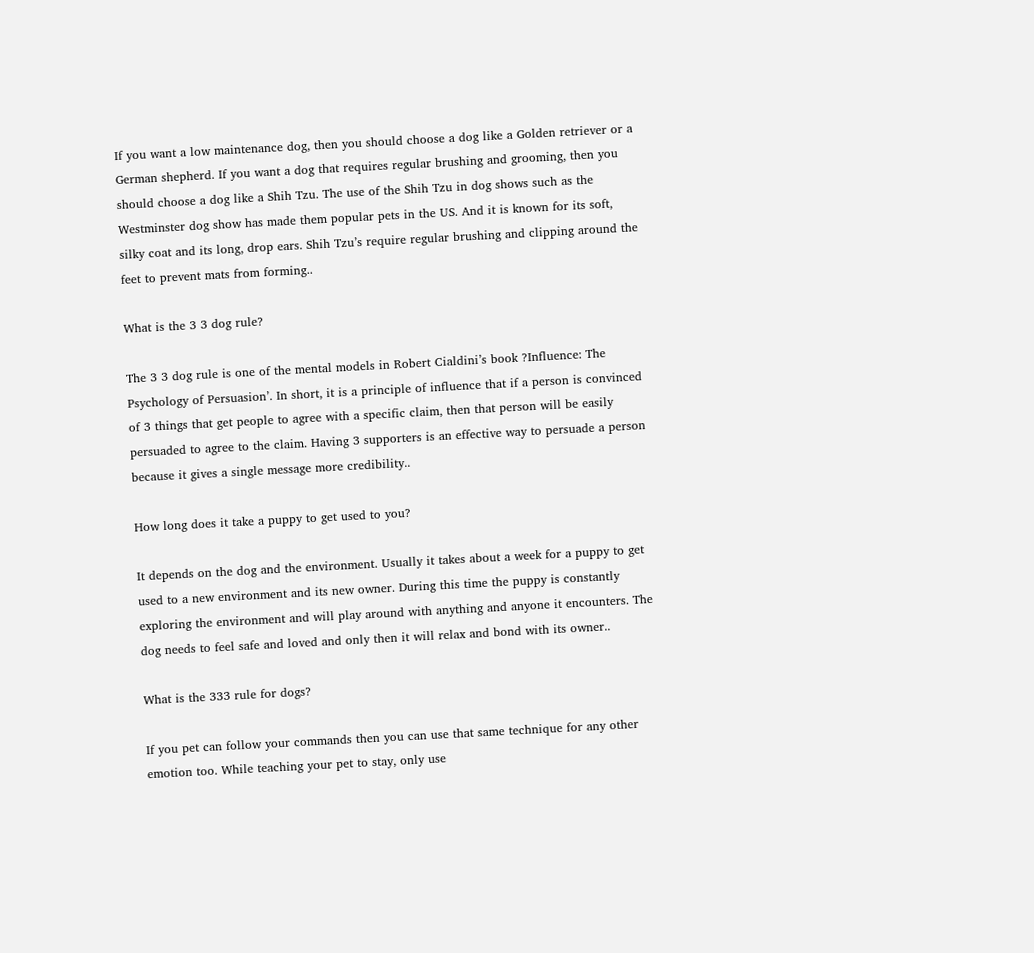If you want a low maintenance dog, then you should choose a dog like a Golden retriever or a German shepherd. If you want a dog that requires regular brushing and grooming, then you should choose a dog like a Shih Tzu. The use of the Shih Tzu in dog shows such as the Westminster dog show has made them popular pets in the US. And it is known for its soft, silky coat and its long, drop ears. Shih Tzu’s require regular brushing and clipping around the feet to prevent mats from forming..

What is the 3 3 dog rule?

The 3 3 dog rule is one of the mental models in Robert Cialdini’s book ?Influence: The Psychology of Persuasion’. In short, it is a principle of influence that if a person is convinced of 3 things that get people to agree with a specific claim, then that person will be easily persuaded to agree to the claim. Having 3 supporters is an effective way to persuade a person because it gives a single message more credibility..

How long does it take a puppy to get used to you?

It depends on the dog and the environment. Usually it takes about a week for a puppy to get used to a new environment and its new owner. During this time the puppy is constantly exploring the environment and will play around with anything and anyone it encounters. The dog needs to feel safe and loved and only then it will relax and bond with its owner..

What is the 333 rule for dogs?

If you pet can follow your commands then you can use that same technique for any other emotion too. While teaching your pet to stay, only use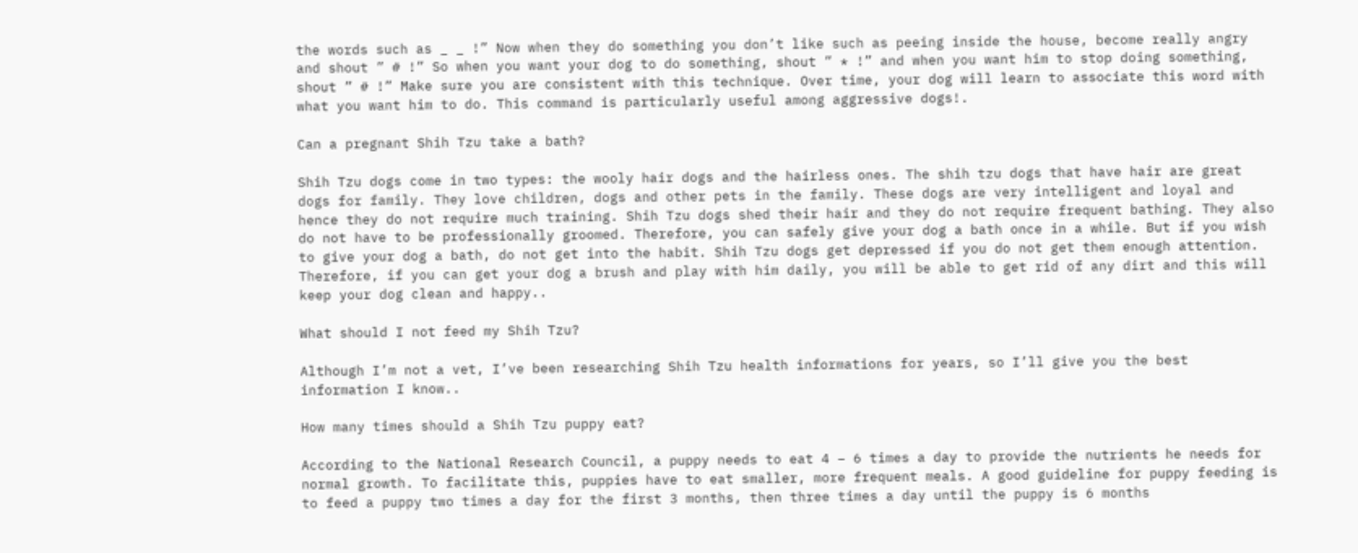the words such as _ _ !” Now when they do something you don’t like such as peeing inside the house, become really angry and shout ” # !” So when you want your dog to do something, shout ” * !” and when you want him to stop doing something, shout ” # !” Make sure you are consistent with this technique. Over time, your dog will learn to associate this word with what you want him to do. This command is particularly useful among aggressive dogs!.

Can a pregnant Shih Tzu take a bath?

Shih Tzu dogs come in two types: the wooly hair dogs and the hairless ones. The shih tzu dogs that have hair are great dogs for family. They love children, dogs and other pets in the family. These dogs are very intelligent and loyal and hence they do not require much training. Shih Tzu dogs shed their hair and they do not require frequent bathing. They also do not have to be professionally groomed. Therefore, you can safely give your dog a bath once in a while. But if you wish to give your dog a bath, do not get into the habit. Shih Tzu dogs get depressed if you do not get them enough attention. Therefore, if you can get your dog a brush and play with him daily, you will be able to get rid of any dirt and this will keep your dog clean and happy..

What should I not feed my Shih Tzu?

Although I’m not a vet, I’ve been researching Shih Tzu health informations for years, so I’ll give you the best information I know..

How many times should a Shih Tzu puppy eat?

According to the National Research Council, a puppy needs to eat 4 – 6 times a day to provide the nutrients he needs for normal growth. To facilitate this, puppies have to eat smaller, more frequent meals. A good guideline for puppy feeding is to feed a puppy two times a day for the first 3 months, then three times a day until the puppy is 6 months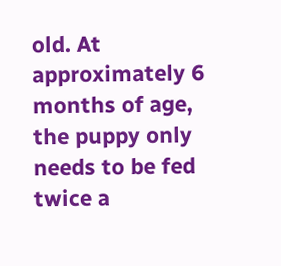old. At approximately 6 months of age, the puppy only needs to be fed twice a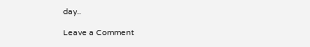day..

Leave a Comment